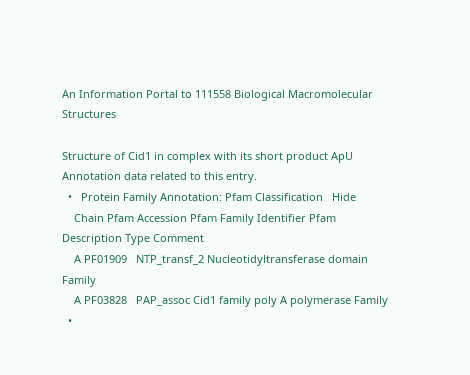An Information Portal to 111558 Biological Macromolecular Structures

Structure of Cid1 in complex with its short product ApU
Annotation data related to this entry.
  •   Protein Family Annotation: Pfam Classification   Hide
    Chain Pfam Accession Pfam Family Identifier Pfam Description Type Comment
    A PF01909   NTP_transf_2 Nucleotidyltransferase domain Family
    A PF03828   PAP_assoc Cid1 family poly A polymerase Family
  •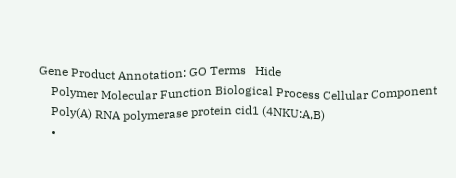Gene Product Annotation: GO Terms   Hide
    Polymer Molecular Function Biological Process Cellular Component
    Poly(A) RNA polymerase protein cid1 (4NKU:A,B)
    •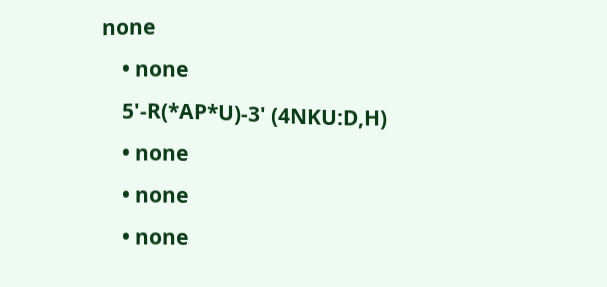none
    • none
    5'-R(*AP*U)-3' (4NKU:D,H)
    • none
    • none
    • none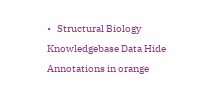•   Structural Biology Knowledgebase Data Hide
Annotations in orange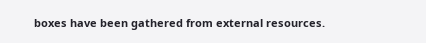boxes have been gathered from external resources.